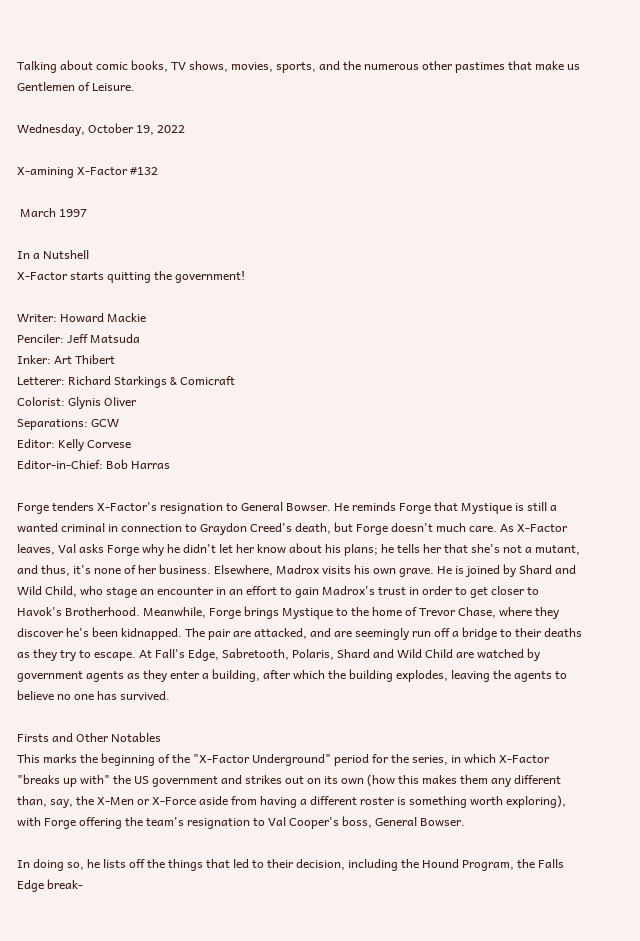Talking about comic books, TV shows, movies, sports, and the numerous other pastimes that make us Gentlemen of Leisure.

Wednesday, October 19, 2022

X-amining X-Factor #132

 March 1997

In a Nutshell
X-Factor starts quitting the government!

Writer: Howard Mackie
Penciler: Jeff Matsuda
Inker: Art Thibert
Letterer: Richard Starkings & Comicraft
Colorist: Glynis Oliver
Separations: GCW
Editor: Kelly Corvese
Editor-in-Chief: Bob Harras

Forge tenders X-Factor's resignation to General Bowser. He reminds Forge that Mystique is still a wanted criminal in connection to Graydon Creed's death, but Forge doesn't much care. As X-Factor leaves, Val asks Forge why he didn't let her know about his plans; he tells her that she's not a mutant, and thus, it's none of her business. Elsewhere, Madrox visits his own grave. He is joined by Shard and Wild Child, who stage an encounter in an effort to gain Madrox's trust in order to get closer to Havok's Brotherhood. Meanwhile, Forge brings Mystique to the home of Trevor Chase, where they discover he's been kidnapped. The pair are attacked, and are seemingly run off a bridge to their deaths as they try to escape. At Fall's Edge, Sabretooth, Polaris, Shard and Wild Child are watched by government agents as they enter a building, after which the building explodes, leaving the agents to believe no one has survived.

Firsts and Other Notables
This marks the beginning of the "X-Factor Underground" period for the series, in which X-Factor "breaks up with" the US government and strikes out on its own (how this makes them any different than, say, the X-Men or X-Force aside from having a different roster is something worth exploring), with Forge offering the team's resignation to Val Cooper's boss, General Bowser.

In doing so, he lists off the things that led to their decision, including the Hound Program, the Falls Edge break-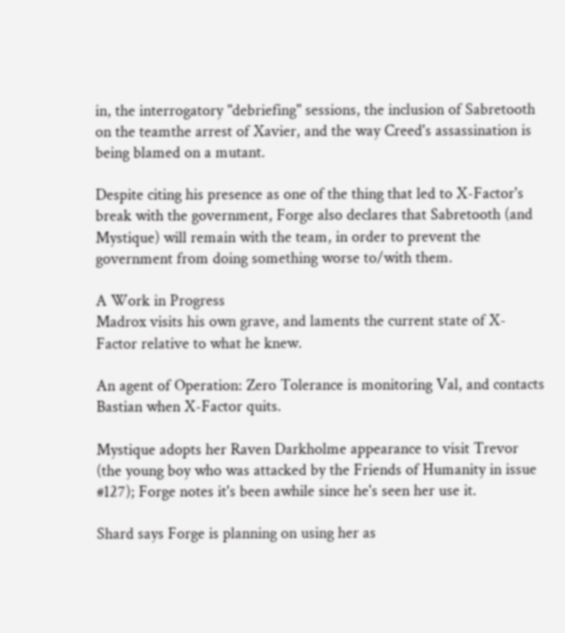in, the interrogatory "debriefing" sessions, the inclusion of Sabretooth on the teamthe arrest of Xavier, and the way Creed's assassination is being blamed on a mutant.

Despite citing his presence as one of the thing that led to X-Factor's break with the government, Forge also declares that Sabretooth (and Mystique) will remain with the team, in order to prevent the government from doing something worse to/with them.

A Work in Progress
Madrox visits his own grave, and laments the current state of X-Factor relative to what he knew.

An agent of Operation: Zero Tolerance is monitoring Val, and contacts Bastian when X-Factor quits.

Mystique adopts her Raven Darkholme appearance to visit Trevor (the young boy who was attacked by the Friends of Humanity in issue #127); Forge notes it's been awhile since he's seen her use it.

Shard says Forge is planning on using her as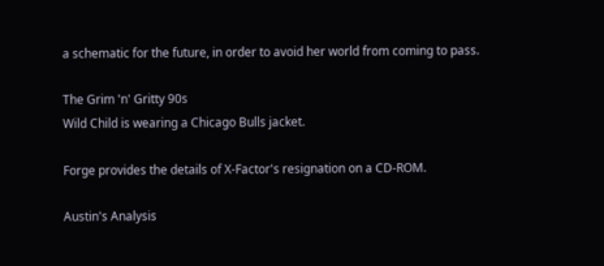a schematic for the future, in order to avoid her world from coming to pass.

The Grim 'n' Gritty 90s
Wild Child is wearing a Chicago Bulls jacket.

Forge provides the details of X-Factor's resignation on a CD-ROM.

Austin's Analysis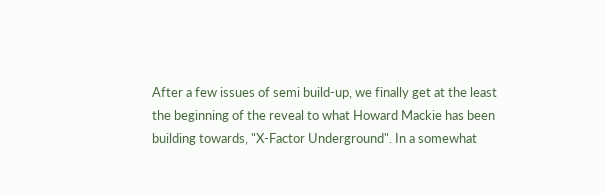After a few issues of semi build-up, we finally get at the least the beginning of the reveal to what Howard Mackie has been building towards, "X-Factor Underground". In a somewhat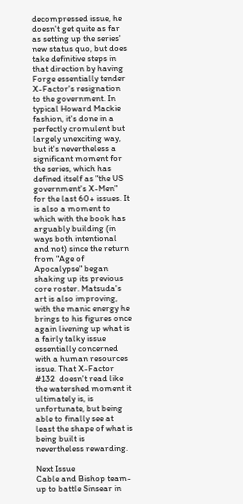decompressed issue, he doesn't get quite as far as setting up the series' new status quo, but does take definitive steps in that direction by having Forge essentially tender X-Factor's resignation to the government. In typical Howard Mackie fashion, it's done in a perfectly cromulent but largely unexciting way, but it's nevertheless a significant moment for the series, which has defined itself as "the US government's X-Men" for the last 60+ issues. It is also a moment to which with the book has arguably building (in ways both intentional and not) since the return from "Age of Apocalypse" began shaking up its previous core roster. Matsuda's art is also improving, with the manic energy he brings to his figures once again livening up what is a fairly talky issue essentially concerned with a human resources issue. That X-Factor #132  doesn't read like the watershed moment it ultimately is, is unfortunate, but being able to finally see at least the shape of what is being built is nevertheless rewarding.

Next Issue
Cable and Bishop team-up to battle Sinsear in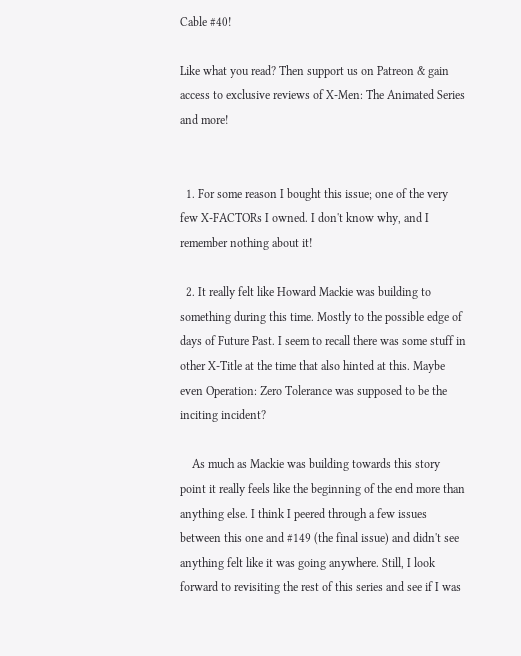Cable #40!

Like what you read? Then support us on Patreon & gain access to exclusive reviews of X-Men: The Animated Series and more!


  1. For some reason I bought this issue; one of the very few X-FACTORs I owned. I don't know why, and I remember nothing about it!

  2. It really felt like Howard Mackie was building to something during this time. Mostly to the possible edge of days of Future Past. I seem to recall there was some stuff in other X-Title at the time that also hinted at this. Maybe even Operation: Zero Tolerance was supposed to be the inciting incident?

    As much as Mackie was building towards this story point it really feels like the beginning of the end more than anything else. I think I peered through a few issues between this one and #149 (the final issue) and didn't see anything felt like it was going anywhere. Still, I look forward to revisiting the rest of this series and see if I was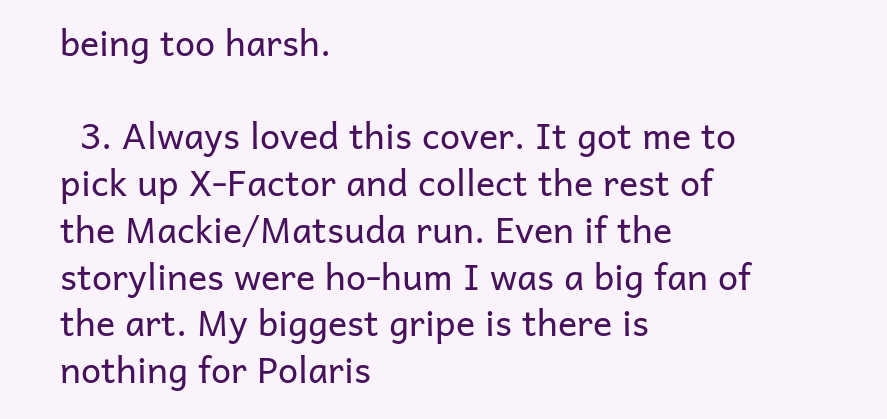being too harsh.

  3. Always loved this cover. It got me to pick up X-Factor and collect the rest of the Mackie/Matsuda run. Even if the storylines were ho-hum I was a big fan of the art. My biggest gripe is there is nothing for Polaris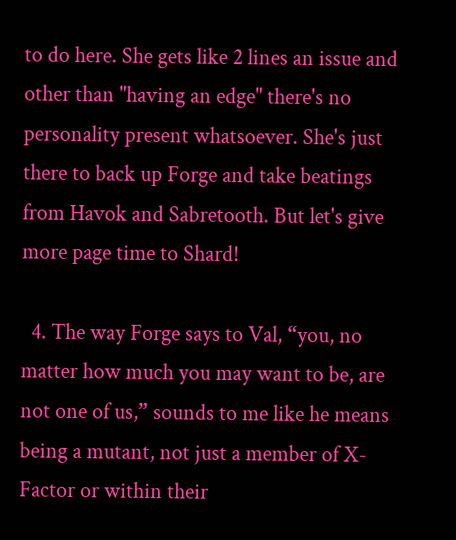to do here. She gets like 2 lines an issue and other than "having an edge" there's no personality present whatsoever. She's just there to back up Forge and take beatings from Havok and Sabretooth. But let's give more page time to Shard!

  4. The way Forge says to Val, “you, no matter how much you may want to be, are not one of us,” sounds to me like he means being a mutant, not just a member of X-Factor or within their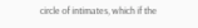circle of intimates, which if the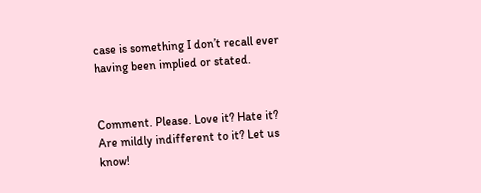case is something I don’t recall ever having been implied or stated.


Comment. Please. Love it? Hate it? Are mildly indifferent to it? Let us know!